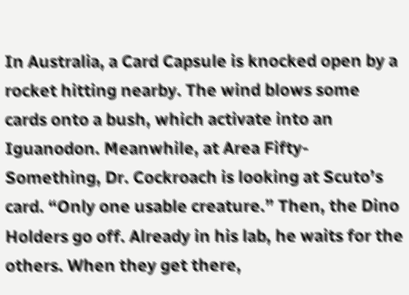In Australia, a Card Capsule is knocked open by a rocket hitting nearby. The wind blows some cards onto a bush, which activate into an Iguanodon. Meanwhile, at Area Fifty-Something, Dr. Cockroach is looking at Scuto’s card. “Only one usable creature.” Then, the Dino Holders go off. Already in his lab, he waits for the others. When they get there,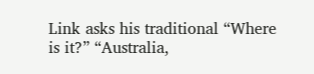Link asks his traditional “Where is it?” “Australia,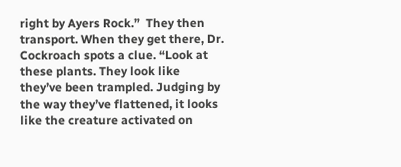right by Ayers Rock.”  They then transport. When they get there, Dr. Cockroach spots a clue. “Look at these plants. They look like they’ve been trampled. Judging by the way they’ve flattened, it looks like the creature activated on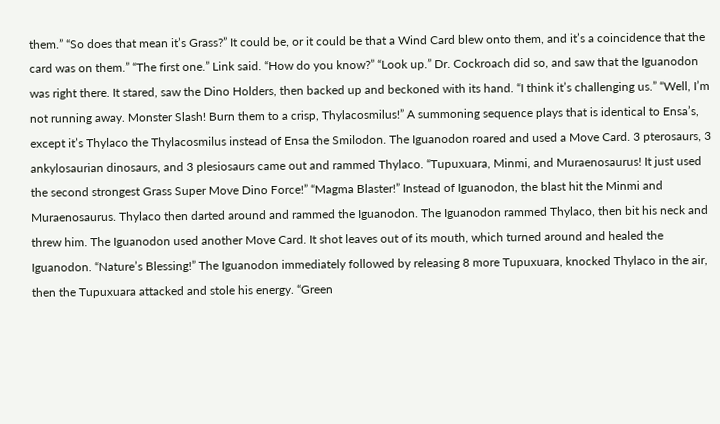them.” “So does that mean it’s Grass?” It could be, or it could be that a Wind Card blew onto them, and it’s a coincidence that the card was on them.” “The first one.” Link said. “How do you know?” “Look up.” Dr. Cockroach did so, and saw that the Iguanodon was right there. It stared, saw the Dino Holders, then backed up and beckoned with its hand. “I think it’s challenging us.” “Well, I’m not running away. Monster Slash! Burn them to a crisp, Thylacosmilus!” A summoning sequence plays that is identical to Ensa’s, except it’s Thylaco the Thylacosmilus instead of Ensa the Smilodon. The Iguanodon roared and used a Move Card. 3 pterosaurs, 3 ankylosaurian dinosaurs, and 3 plesiosaurs came out and rammed Thylaco. “Tupuxuara, Minmi, and Muraenosaurus! It just used the second strongest Grass Super Move Dino Force!” “Magma Blaster!” Instead of Iguanodon, the blast hit the Minmi and Muraenosaurus. Thylaco then darted around and rammed the Iguanodon. The Iguanodon rammed Thylaco, then bit his neck and threw him. The Iguanodon used another Move Card. It shot leaves out of its mouth, which turned around and healed the Iguanodon. “Nature’s Blessing!” The Iguanodon immediately followed by releasing 8 more Tupuxuara, knocked Thylaco in the air, then the Tupuxuara attacked and stole his energy. “Green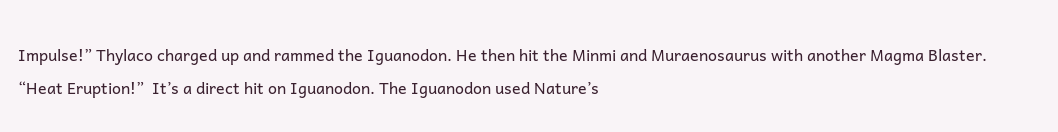Impulse!” Thylaco charged up and rammed the Iguanodon. He then hit the Minmi and Muraenosaurus with another Magma Blaster. “Heat Eruption!”  It’s a direct hit on Iguanodon. The Iguanodon used Nature’s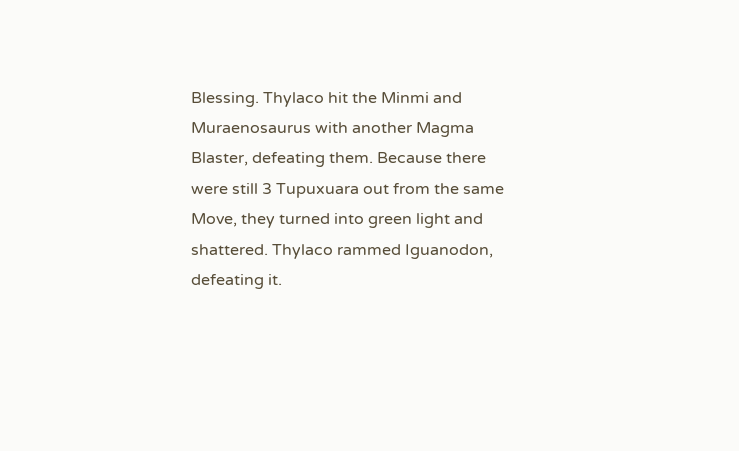Blessing. Thylaco hit the Minmi and Muraenosaurus with another Magma Blaster, defeating them. Because there were still 3 Tupuxuara out from the same Move, they turned into green light and shattered. Thylaco rammed Iguanodon, defeating it.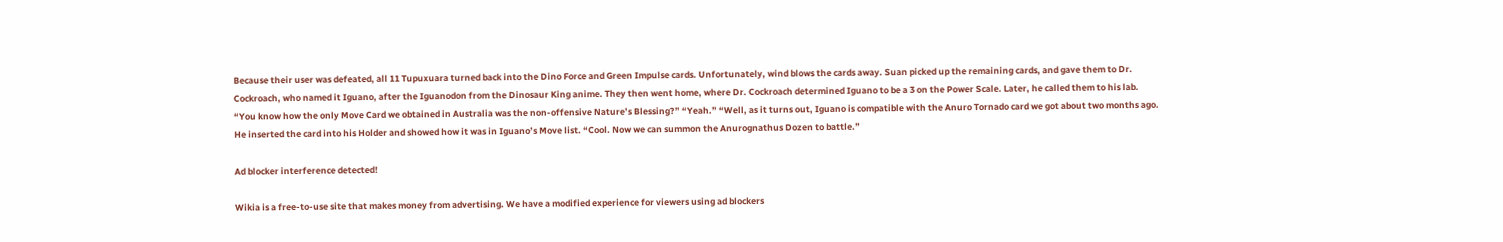Because their user was defeated, all 11 Tupuxuara turned back into the Dino Force and Green Impulse cards. Unfortunately, wind blows the cards away. Suan picked up the remaining cards, and gave them to Dr. Cockroach, who named it Iguano, after the Iguanodon from the Dinosaur King anime. They then went home, where Dr. Cockroach determined Iguano to be a 3 on the Power Scale. Later, he called them to his lab. “You know how the only Move Card we obtained in Australia was the non-offensive Nature’s Blessing?” “Yeah.” “Well, as it turns out, Iguano is compatible with the Anuro Tornado card we got about two months ago. He inserted the card into his Holder and showed how it was in Iguano’s Move list. “Cool. Now we can summon the Anurognathus Dozen to battle.”

Ad blocker interference detected!

Wikia is a free-to-use site that makes money from advertising. We have a modified experience for viewers using ad blockers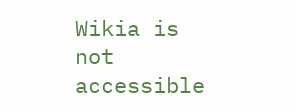Wikia is not accessible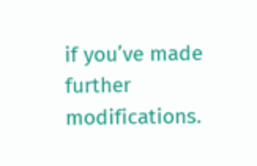if you’ve made further modifications.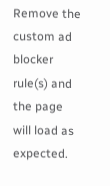Remove the custom ad blocker rule(s) and the page will load as expected.